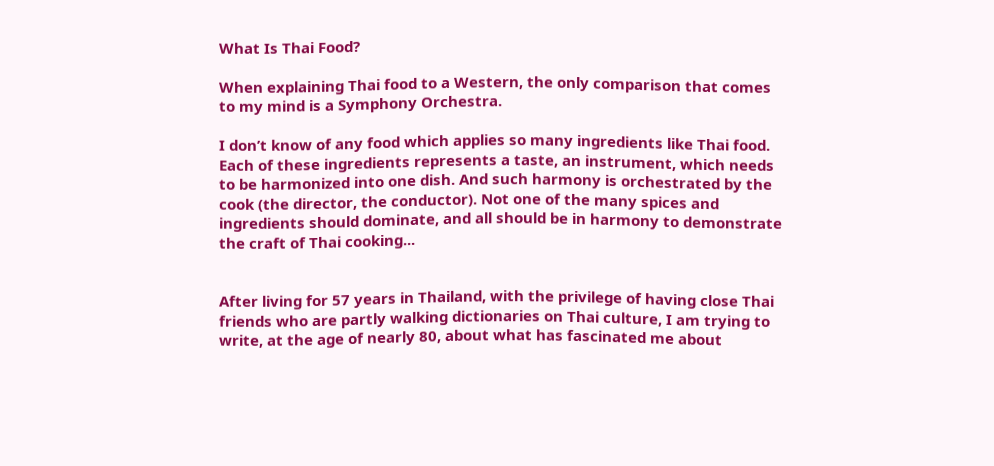What Is Thai Food?

When explaining Thai food to a Western, the only comparison that comes to my mind is a Symphony Orchestra.

I don’t know of any food which applies so many ingredients like Thai food. Each of these ingredients represents a taste, an instrument, which needs to be harmonized into one dish. And such harmony is orchestrated by the cook (the director, the conductor). Not one of the many spices and ingredients should dominate, and all should be in harmony to demonstrate the craft of Thai cooking...


After living for 57 years in Thailand, with the privilege of having close Thai friends who are partly walking dictionaries on Thai culture, I am trying to write, at the age of nearly 80, about what has fascinated me about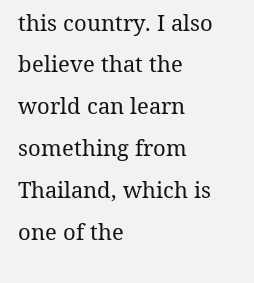this country. I also believe that the world can learn something from Thailand, which is one of the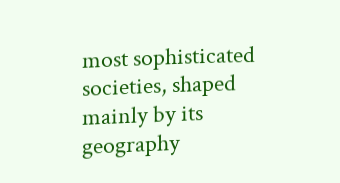most sophisticated societies, shaped mainly by its geography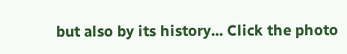but also by its history... Click the photo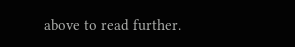above to read further.